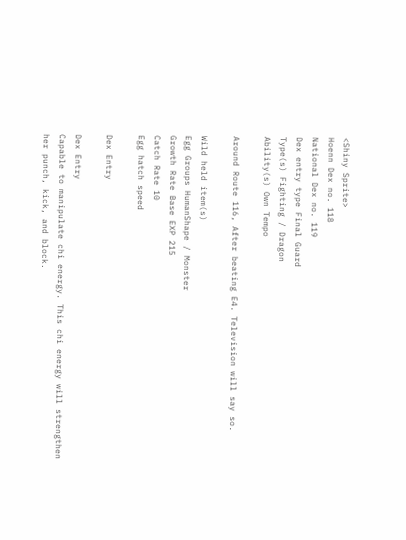<Shiny Sprite>
Hoenn Dex no. 118
National Dex no. 119
Dex entry type Final Guard
Type(s) Fighting / Dragon
Ability(s) Own Tempo

Around Route 116, After beating E4. Television will say so.

Wild held item(s)
Egg Groups HumanShape / Monster
Growth Rate Base EXP 215
Catch Rate 10
Egg hatch speed

Dex Entry

Dex Entry
Capable to manipulate chi energy. This chi energy will strengthen her punch, kick, and block.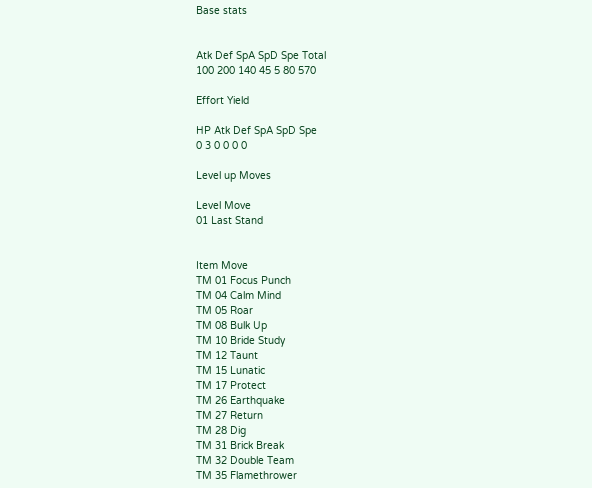Base stats


Atk Def SpA SpD Spe Total
100 200 140 45 5 80 570

Effort Yield

HP Atk Def SpA SpD Spe
0 3 0 0 0 0

Level up Moves

Level Move
01 Last Stand


Item Move
TM 01 Focus Punch
TM 04 Calm Mind
TM 05 Roar
TM 08 Bulk Up
TM 10 Bride Study
TM 12 Taunt
TM 15 Lunatic
TM 17 Protect
TM 26 Earthquake
TM 27 Return
TM 28 Dig
TM 31 Brick Break
TM 32 Double Team
TM 35 Flamethrower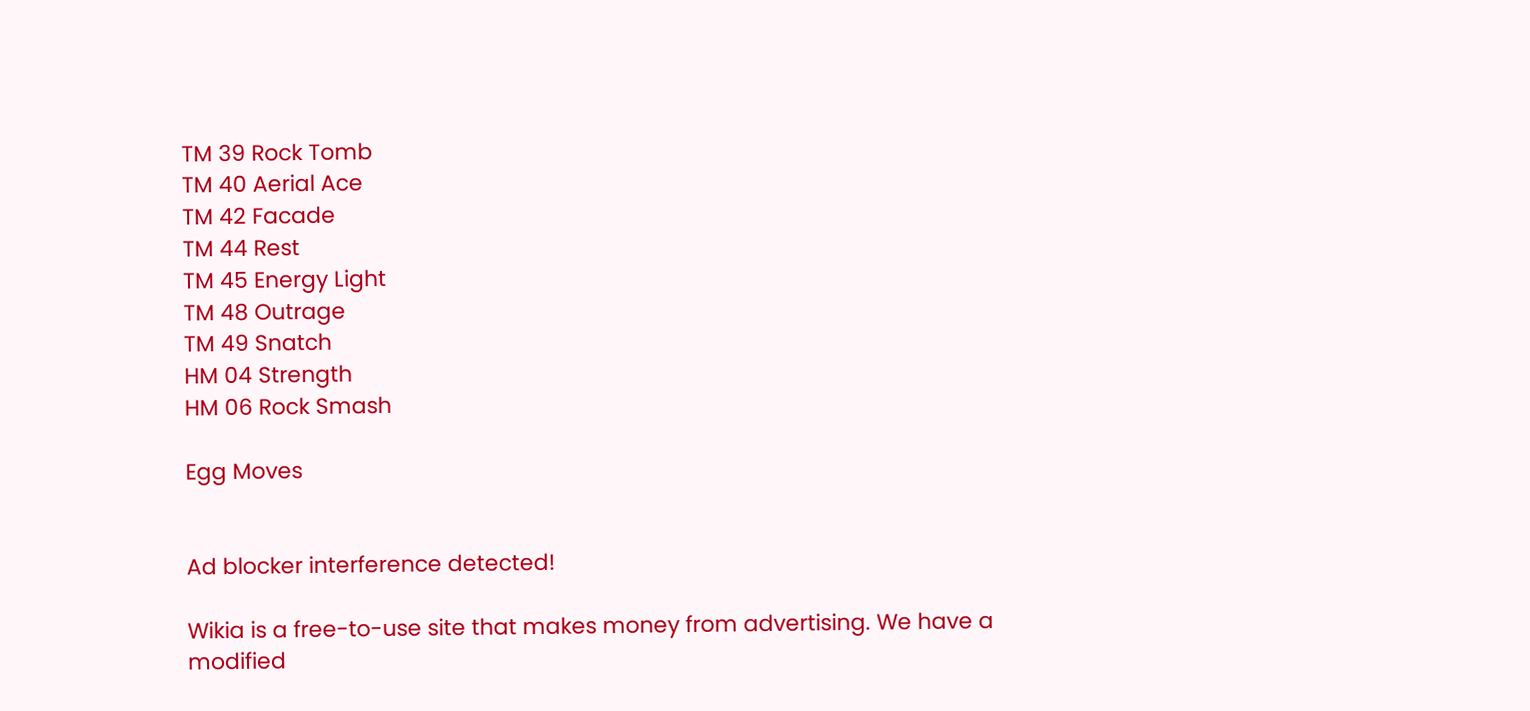TM 39 Rock Tomb
TM 40 Aerial Ace
TM 42 Facade
TM 44 Rest
TM 45 Energy Light
TM 48 Outrage
TM 49 Snatch
HM 04 Strength
HM 06 Rock Smash

Egg Moves


Ad blocker interference detected!

Wikia is a free-to-use site that makes money from advertising. We have a modified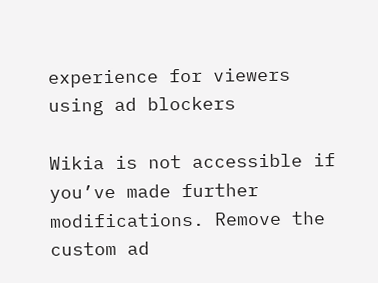experience for viewers using ad blockers

Wikia is not accessible if you’ve made further modifications. Remove the custom ad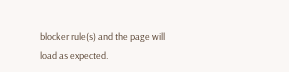blocker rule(s) and the page will load as expected.